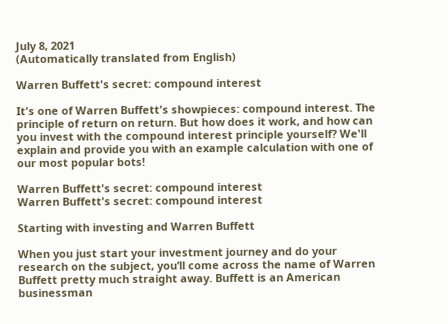July 8, 2021
(Automatically translated from English)

Warren Buffett's secret: compound interest

It's one of Warren Buffett's showpieces: compound interest. The principle of return on return. But how does it work, and how can you invest with the compound interest principle yourself? We'll explain and provide you with an example calculation with one of our most popular bots!

Warren Buffett's secret: compound interest
Warren Buffett's secret: compound interest

Starting with investing and Warren Buffett

When you just start your investment journey and do your research on the subject, you’ll come across the name of Warren Buffett pretty much straight away. Buffett is an American businessman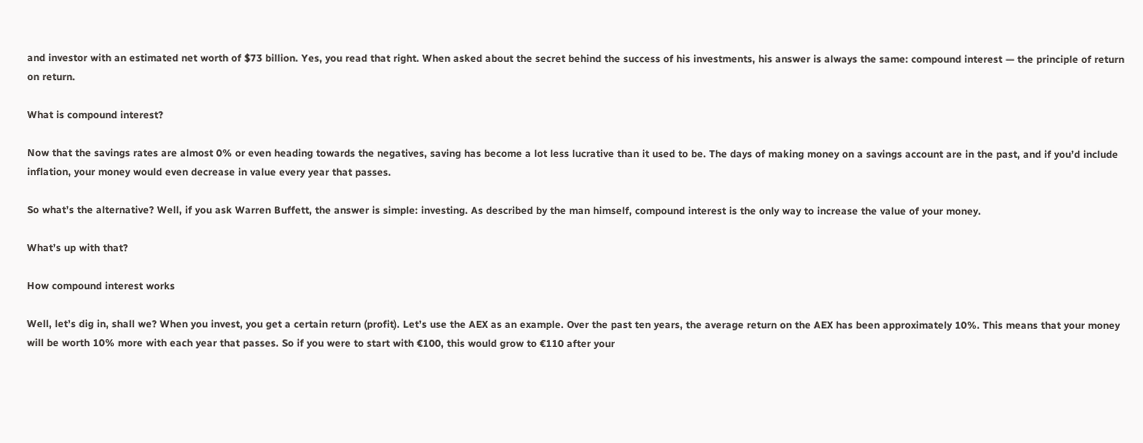and investor with an estimated net worth of $73 billion. Yes, you read that right. When asked about the secret behind the success of his investments, his answer is always the same: compound interest — the principle of return on return.

What is compound interest?

Now that the savings rates are almost 0% or even heading towards the negatives, saving has become a lot less lucrative than it used to be. The days of making money on a savings account are in the past, and if you’d include inflation, your money would even decrease in value every year that passes.

So what’s the alternative? Well, if you ask Warren Buffett, the answer is simple: investing. As described by the man himself, compound interest is the only way to increase the value of your money.

What’s up with that?

How compound interest works

Well, let’s dig in, shall we? When you invest, you get a certain return (profit). Let’s use the AEX as an example. Over the past ten years, the average return on the AEX has been approximately 10%. This means that your money will be worth 10% more with each year that passes. So if you were to start with €100, this would grow to €110 after your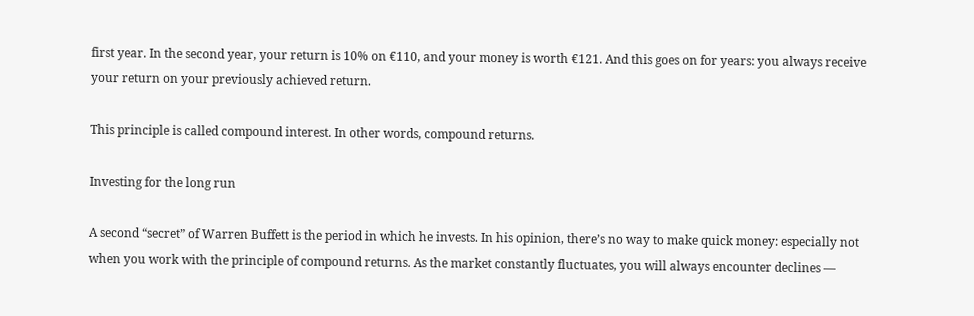first year. In the second year, your return is 10% on €110, and your money is worth €121. And this goes on for years: you always receive your return on your previously achieved return.

This principle is called compound interest. In other words, compound returns.

Investing for the long run

A second “secret” of Warren Buffett is the period in which he invests. In his opinion, there’s no way to make quick money: especially not when you work with the principle of compound returns. As the market constantly fluctuates, you will always encounter declines —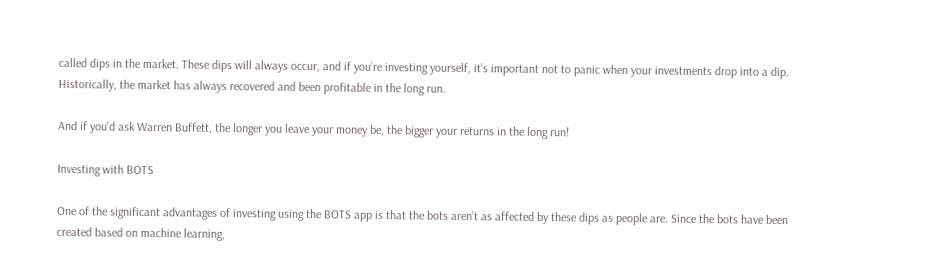called dips in the market. These dips will always occur, and if you’re investing yourself, it’s important not to panic when your investments drop into a dip. Historically, the market has always recovered and been profitable in the long run.

And if you’d ask Warren Buffett, the longer you leave your money be, the bigger your returns in the long run!

Investing with BOTS

One of the significant advantages of investing using the BOTS app is that the bots aren’t as affected by these dips as people are. Since the bots have been created based on machine learning,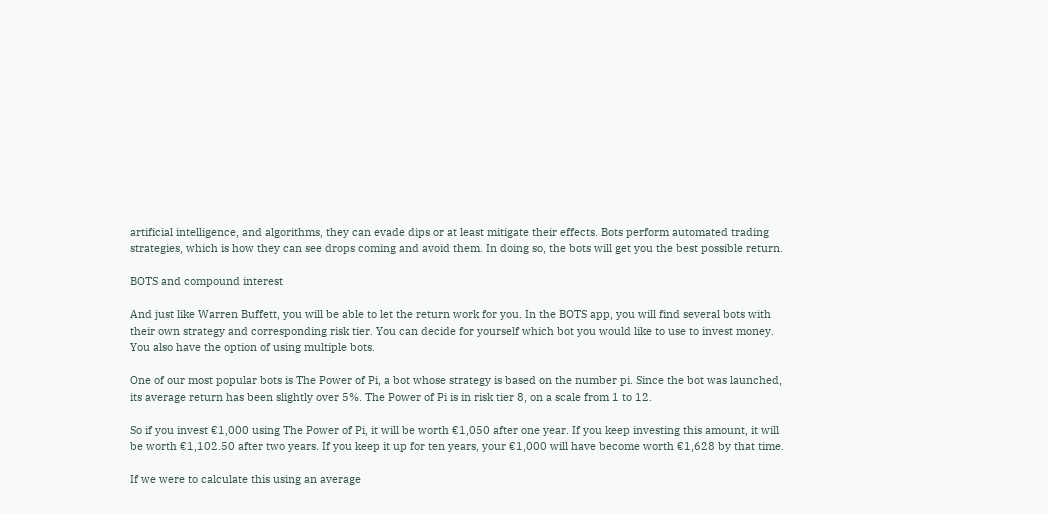artificial intelligence, and algorithms, they can evade dips or at least mitigate their effects. Bots perform automated trading strategies, which is how they can see drops coming and avoid them. In doing so, the bots will get you the best possible return.

BOTS and compound interest

And just like Warren Buffett, you will be able to let the return work for you. In the BOTS app, you will find several bots with their own strategy and corresponding risk tier. You can decide for yourself which bot you would like to use to invest money. You also have the option of using multiple bots.

One of our most popular bots is The Power of Pi, a bot whose strategy is based on the number pi. Since the bot was launched, its average return has been slightly over 5%. The Power of Pi is in risk tier 8, on a scale from 1 to 12.

So if you invest €1,000 using The Power of Pi, it will be worth €1,050 after one year. If you keep investing this amount, it will be worth €1,102.50 after two years. If you keep it up for ten years, your €1,000 will have become worth €1,628 by that time.

If we were to calculate this using an average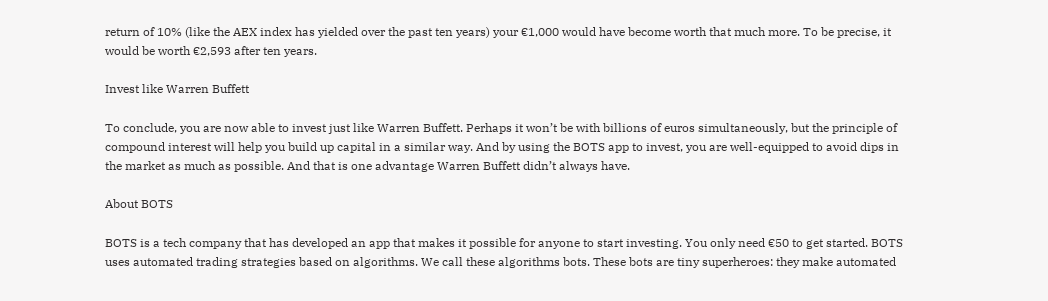return of 10% (like the AEX index has yielded over the past ten years) your €1,000 would have become worth that much more. To be precise, it would be worth €2,593 after ten years.

Invest like Warren Buffett

To conclude, you are now able to invest just like Warren Buffett. Perhaps it won’t be with billions of euros simultaneously, but the principle of compound interest will help you build up capital in a similar way. And by using the BOTS app to invest, you are well-equipped to avoid dips in the market as much as possible. And that is one advantage Warren Buffett didn’t always have.

About BOTS

BOTS is a tech company that has developed an app that makes it possible for anyone to start investing. You only need €50 to get started. BOTS uses automated trading strategies based on algorithms. We call these algorithms bots. These bots are tiny superheroes: they make automated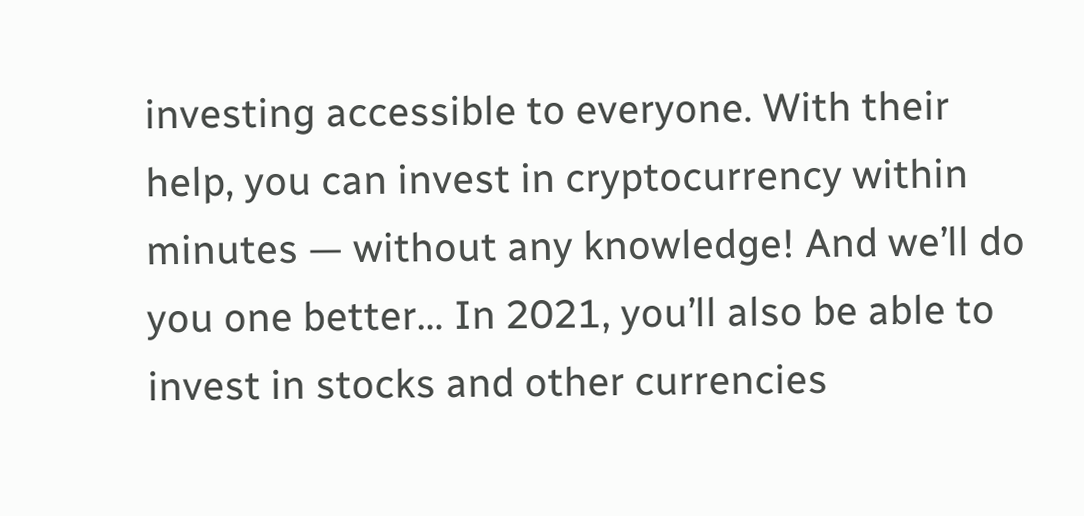investing accessible to everyone. With their help, you can invest in cryptocurrency within minutes — without any knowledge! And we’ll do you one better… In 2021, you’ll also be able to invest in stocks and other currencies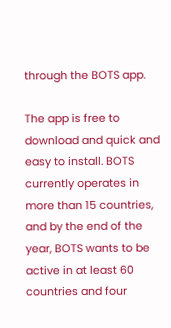through the BOTS app.

The app is free to download and quick and easy to install. BOTS currently operates in more than 15 countries, and by the end of the year, BOTS wants to be active in at least 60 countries and four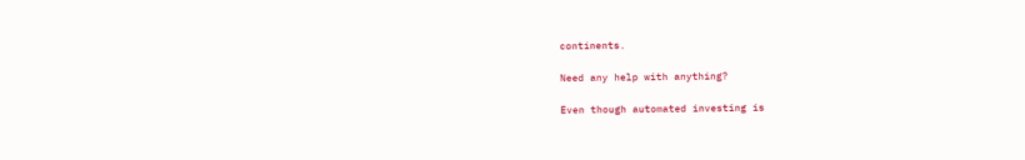continents.

Need any help with anything?

Even though automated investing is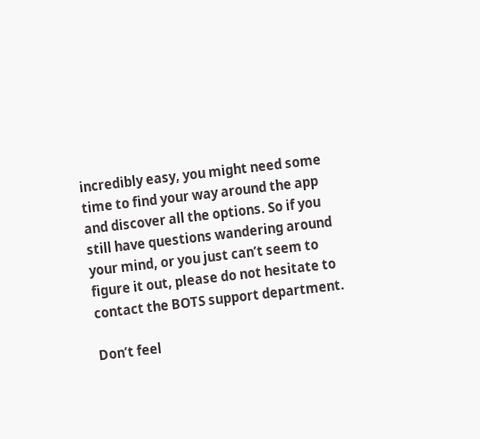incredibly easy, you might need some time to find your way around the app and discover all the options. So if you still have questions wandering around your mind, or you just can’t seem to figure it out, please do not hesitate to contact the BOTS support department.

Don’t feel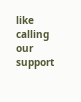like calling our support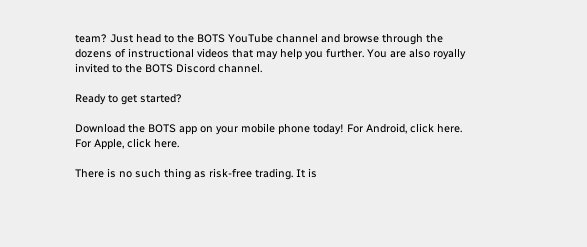team? Just head to the BOTS YouTube channel and browse through the dozens of instructional videos that may help you further. You are also royally invited to the BOTS Discord channel.

Ready to get started?

Download the BOTS app on your mobile phone today! For Android, click here. For Apple, click here.

There is no such thing as risk-free trading. It is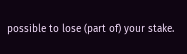possible to lose (part of) your stake.